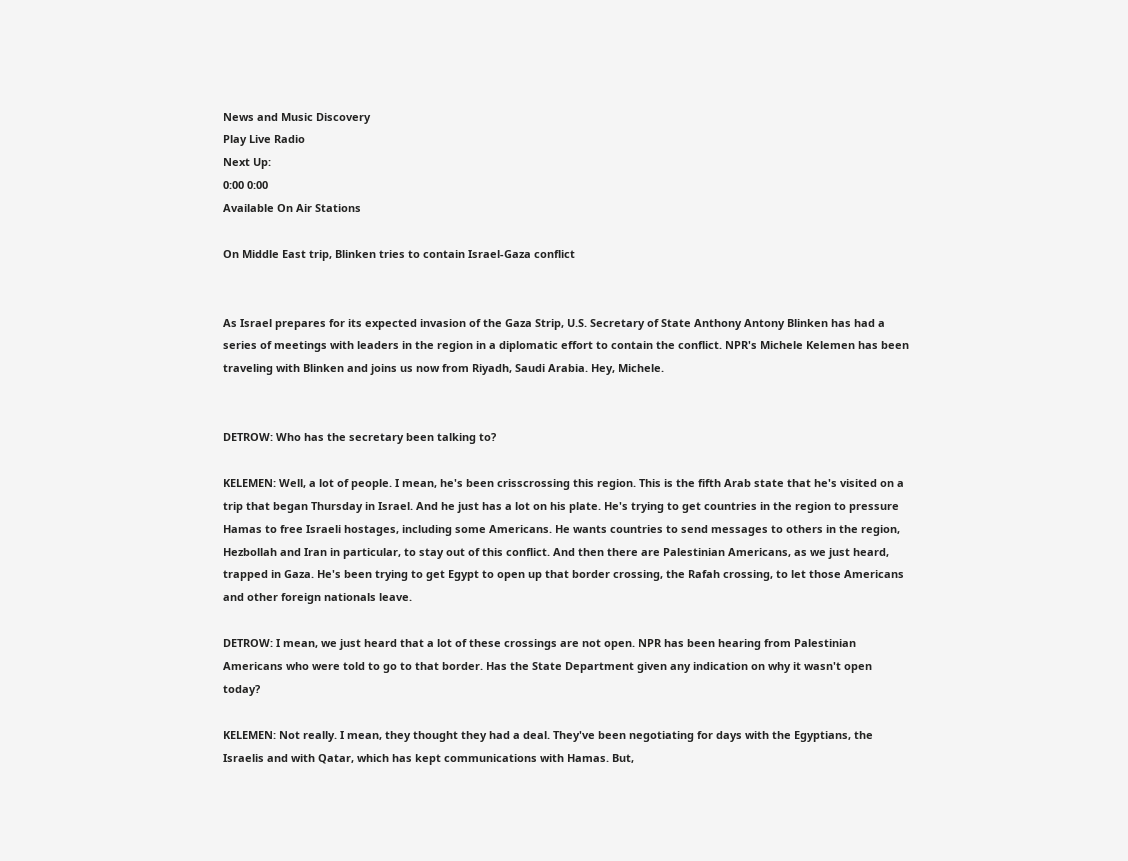News and Music Discovery
Play Live Radio
Next Up:
0:00 0:00
Available On Air Stations

On Middle East trip, Blinken tries to contain Israel-Gaza conflict


As Israel prepares for its expected invasion of the Gaza Strip, U.S. Secretary of State Anthony Antony Blinken has had a series of meetings with leaders in the region in a diplomatic effort to contain the conflict. NPR's Michele Kelemen has been traveling with Blinken and joins us now from Riyadh, Saudi Arabia. Hey, Michele.


DETROW: Who has the secretary been talking to?

KELEMEN: Well, a lot of people. I mean, he's been crisscrossing this region. This is the fifth Arab state that he's visited on a trip that began Thursday in Israel. And he just has a lot on his plate. He's trying to get countries in the region to pressure Hamas to free Israeli hostages, including some Americans. He wants countries to send messages to others in the region, Hezbollah and Iran in particular, to stay out of this conflict. And then there are Palestinian Americans, as we just heard, trapped in Gaza. He's been trying to get Egypt to open up that border crossing, the Rafah crossing, to let those Americans and other foreign nationals leave.

DETROW: I mean, we just heard that a lot of these crossings are not open. NPR has been hearing from Palestinian Americans who were told to go to that border. Has the State Department given any indication on why it wasn't open today?

KELEMEN: Not really. I mean, they thought they had a deal. They've been negotiating for days with the Egyptians, the Israelis and with Qatar, which has kept communications with Hamas. But,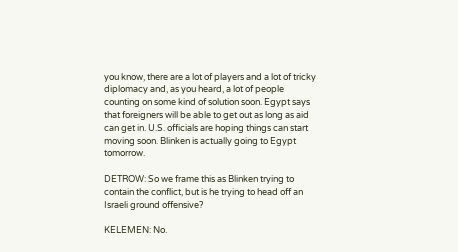you know, there are a lot of players and a lot of tricky diplomacy and, as you heard, a lot of people counting on some kind of solution soon. Egypt says that foreigners will be able to get out as long as aid can get in. U.S. officials are hoping things can start moving soon. Blinken is actually going to Egypt tomorrow.

DETROW: So we frame this as Blinken trying to contain the conflict, but is he trying to head off an Israeli ground offensive?

KELEMEN: No.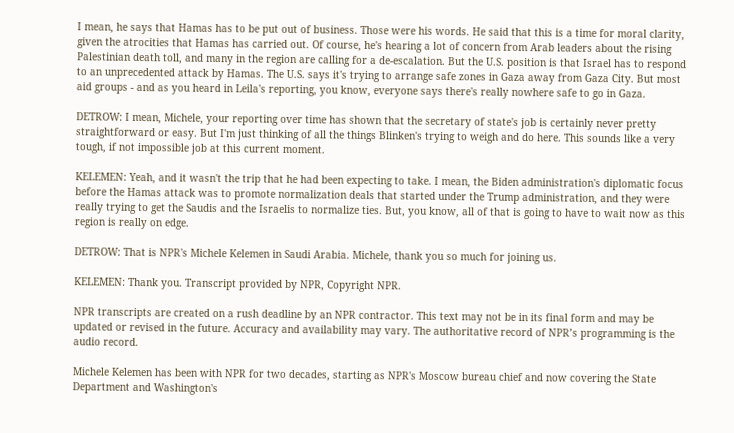I mean, he says that Hamas has to be put out of business. Those were his words. He said that this is a time for moral clarity, given the atrocities that Hamas has carried out. Of course, he's hearing a lot of concern from Arab leaders about the rising Palestinian death toll, and many in the region are calling for a de-escalation. But the U.S. position is that Israel has to respond to an unprecedented attack by Hamas. The U.S. says it's trying to arrange safe zones in Gaza away from Gaza City. But most aid groups - and as you heard in Leila's reporting, you know, everyone says there's really nowhere safe to go in Gaza.

DETROW: I mean, Michele, your reporting over time has shown that the secretary of state's job is certainly never pretty straightforward or easy. But I'm just thinking of all the things Blinken's trying to weigh and do here. This sounds like a very tough, if not impossible job at this current moment.

KELEMEN: Yeah, and it wasn't the trip that he had been expecting to take. I mean, the Biden administration's diplomatic focus before the Hamas attack was to promote normalization deals that started under the Trump administration, and they were really trying to get the Saudis and the Israelis to normalize ties. But, you know, all of that is going to have to wait now as this region is really on edge.

DETROW: That is NPR's Michele Kelemen in Saudi Arabia. Michele, thank you so much for joining us.

KELEMEN: Thank you. Transcript provided by NPR, Copyright NPR.

NPR transcripts are created on a rush deadline by an NPR contractor. This text may not be in its final form and may be updated or revised in the future. Accuracy and availability may vary. The authoritative record of NPR’s programming is the audio record.

Michele Kelemen has been with NPR for two decades, starting as NPR's Moscow bureau chief and now covering the State Department and Washington's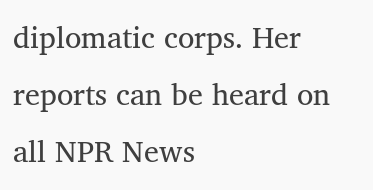diplomatic corps. Her reports can be heard on all NPR News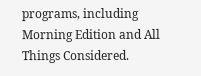programs, including Morning Edition and All Things Considered.